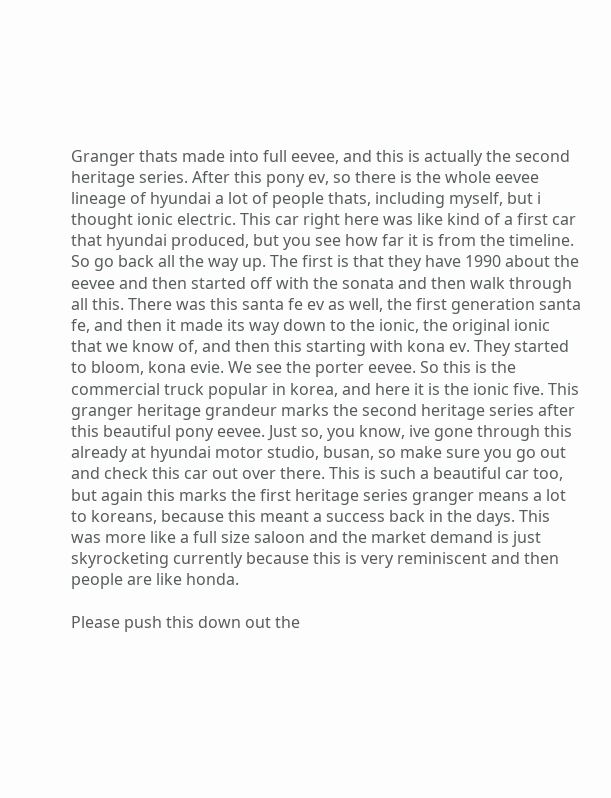Granger thats made into full eevee, and this is actually the second heritage series. After this pony ev, so there is the whole eevee lineage of hyundai a lot of people thats, including myself, but i thought ionic electric. This car right here was like kind of a first car that hyundai produced, but you see how far it is from the timeline. So go back all the way up. The first is that they have 1990 about the eevee and then started off with the sonata and then walk through all this. There was this santa fe ev as well, the first generation santa fe, and then it made its way down to the ionic, the original ionic that we know of, and then this starting with kona ev. They started to bloom, kona evie. We see the porter eevee. So this is the commercial truck popular in korea, and here it is the ionic five. This granger heritage grandeur marks the second heritage series after this beautiful pony eevee. Just so, you know, ive gone through this already at hyundai motor studio, busan, so make sure you go out and check this car out over there. This is such a beautiful car too, but again this marks the first heritage series granger means a lot to koreans, because this meant a success back in the days. This was more like a full size saloon and the market demand is just skyrocketing currently because this is very reminiscent and then people are like honda.

Please push this down out the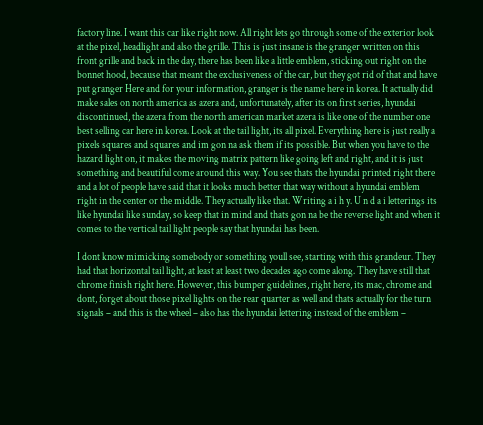factory line. I want this car like right now. All right lets go through some of the exterior look at the pixel, headlight and also the grille. This is just insane is the granger written on this front grille and back in the day, there has been like a little emblem, sticking out right on the bonnet hood, because that meant the exclusiveness of the car, but they got rid of that and have put granger Here and for your information, granger is the name here in korea. It actually did make sales on north america as azera and, unfortunately, after its on first series, hyundai discontinued, the azera from the north american market azera is like one of the number one best selling car here in korea. Look at the tail light, its all pixel. Everything here is just really a pixels squares and squares and im gon na ask them if its possible. But when you have to the hazard light on, it makes the moving matrix pattern like going left and right, and it is just something and beautiful come around this way. You see thats the hyundai printed right there and a lot of people have said that it looks much better that way without a hyundai emblem right in the center or the middle. They actually like that. Writing a i h y. U n d a i letterings its like hyundai like sunday, so keep that in mind and thats gon na be the reverse light and when it comes to the vertical tail light people say that hyundai has been.

I dont know mimicking somebody or something youll see, starting with this grandeur. They had that horizontal tail light, at least at least two decades ago come along. They have still that chrome finish right here. However, this bumper guidelines, right here, its mac, chrome and dont, forget about those pixel lights on the rear quarter as well and thats actually for the turn signals – and this is the wheel – also has the hyundai lettering instead of the emblem –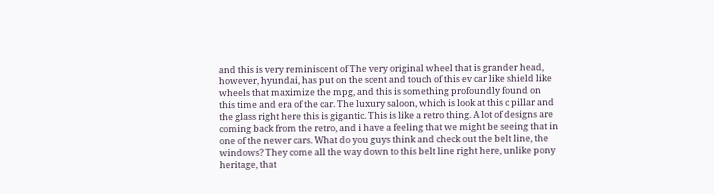and this is very reminiscent of The very original wheel that is grander head, however, hyundai, has put on the scent and touch of this ev car like shield like wheels that maximize the mpg, and this is something profoundly found on this time and era of the car. The luxury saloon, which is look at this c pillar and the glass right here this is gigantic. This is like a retro thing. A lot of designs are coming back from the retro, and i have a feeling that we might be seeing that in one of the newer cars. What do you guys think and check out the belt line, the windows? They come all the way down to this belt line right here, unlike pony heritage, that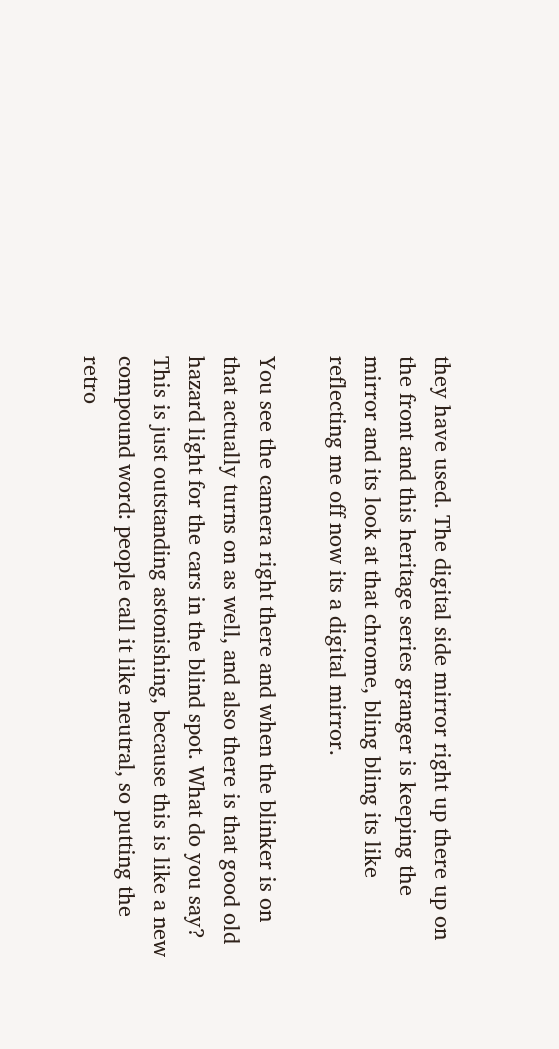they have used. The digital side mirror right up there up on the front and this heritage series granger is keeping the mirror and its look at that chrome, bling bling its like reflecting me off now its a digital mirror.

You see the camera right there and when the blinker is on that actually turns on as well, and also there is that good old hazard light for the cars in the blind spot. What do you say? This is just outstanding astonishing, because this is like a new compound word: people call it like neutral, so putting the retro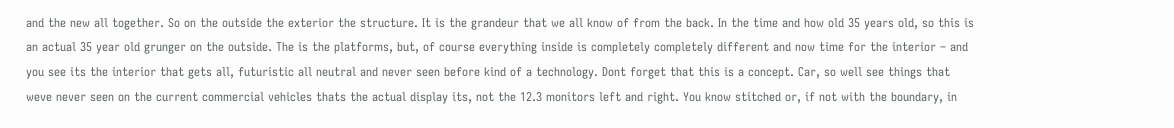and the new all together. So on the outside the exterior the structure. It is the grandeur that we all know of from the back. In the time and how old 35 years old, so this is an actual 35 year old grunger on the outside. The is the platforms, but, of course everything inside is completely completely different and now time for the interior – and you see its the interior that gets all, futuristic all neutral and never seen before kind of a technology. Dont forget that this is a concept. Car, so well see things that weve never seen on the current commercial vehicles thats the actual display its, not the 12.3 monitors left and right. You know stitched or, if not with the boundary, in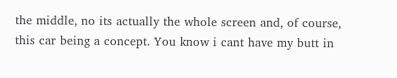the middle, no its actually the whole screen and, of course, this car being a concept. You know i cant have my butt in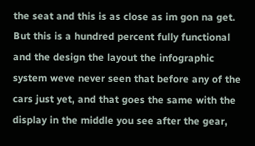the seat and this is as close as im gon na get. But this is a hundred percent fully functional and the design the layout the infographic system weve never seen that before any of the cars just yet, and that goes the same with the display in the middle you see after the gear,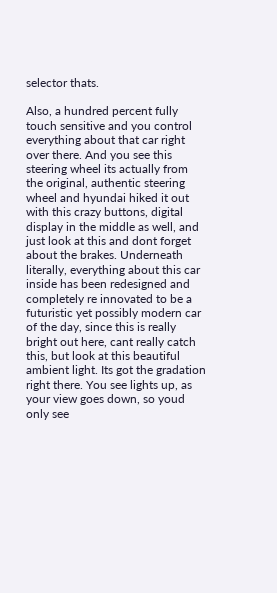selector thats.

Also, a hundred percent fully touch sensitive and you control everything about that car right over there. And you see this steering wheel its actually from the original, authentic steering wheel and hyundai hiked it out with this crazy buttons, digital display in the middle as well, and just look at this and dont forget about the brakes. Underneath literally, everything about this car inside has been redesigned and completely re innovated to be a futuristic yet possibly modern car of the day, since this is really bright out here, cant really catch this, but look at this beautiful ambient light. Its got the gradation right there. You see lights up, as your view goes down, so youd only see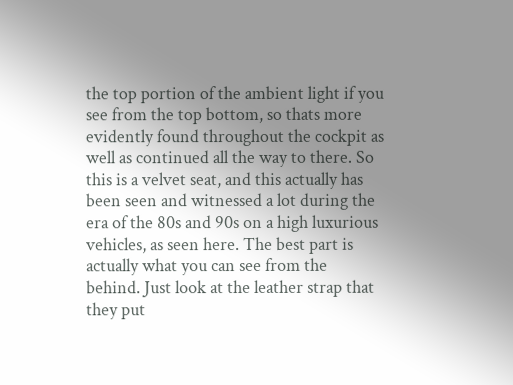the top portion of the ambient light if you see from the top bottom, so thats more evidently found throughout the cockpit as well as continued all the way to there. So this is a velvet seat, and this actually has been seen and witnessed a lot during the era of the 80s and 90s on a high luxurious vehicles, as seen here. The best part is actually what you can see from the behind. Just look at the leather strap that they put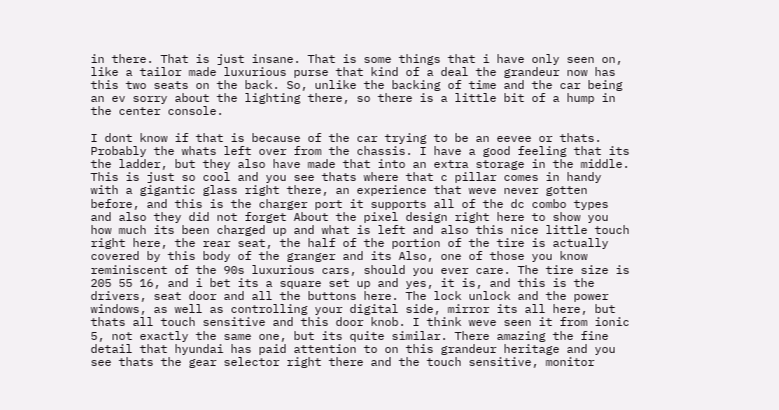in there. That is just insane. That is some things that i have only seen on, like a tailor made luxurious purse that kind of a deal the grandeur now has this two seats on the back. So, unlike the backing of time and the car being an ev sorry about the lighting there, so there is a little bit of a hump in the center console.

I dont know if that is because of the car trying to be an eevee or thats. Probably the whats left over from the chassis. I have a good feeling that its the ladder, but they also have made that into an extra storage in the middle. This is just so cool and you see thats where that c pillar comes in handy with a gigantic glass right there, an experience that weve never gotten before, and this is the charger port it supports all of the dc combo types and also they did not forget About the pixel design right here to show you how much its been charged up and what is left and also this nice little touch right here, the rear seat, the half of the portion of the tire is actually covered by this body of the granger and its Also, one of those you know reminiscent of the 90s luxurious cars, should you ever care. The tire size is 205 55 16, and i bet its a square set up and yes, it is, and this is the drivers, seat door and all the buttons here. The lock unlock and the power windows, as well as controlling your digital side, mirror its all here, but thats all touch sensitive and this door knob. I think weve seen it from ionic 5, not exactly the same one, but its quite similar. There amazing the fine detail that hyundai has paid attention to on this grandeur heritage and you see thats the gear selector right there and the touch sensitive, monitor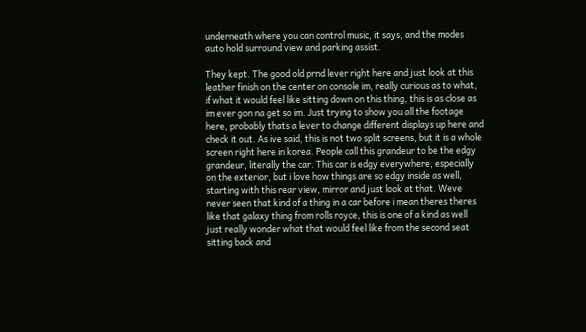underneath where you can control music, it says, and the modes auto hold surround view and parking assist.

They kept. The good old prnd lever right here and just look at this leather finish on the center on console im, really curious as to what, if what it would feel like sitting down on this thing, this is as close as im ever gon na get so im. Just trying to show you all the footage here, probably thats a lever to change different displays up here and check it out. As ive said, this is not two split screens, but it is a whole screen right here in korea. People call this grandeur to be the edgy grandeur, literally the car. This car is edgy everywhere, especially on the exterior, but i love how things are so edgy inside as well, starting with this rear view, mirror and just look at that. Weve never seen that kind of a thing in a car before i mean theres theres like that galaxy thing from rolls royce, this is one of a kind as well just really wonder what that would feel like from the second seat sitting back and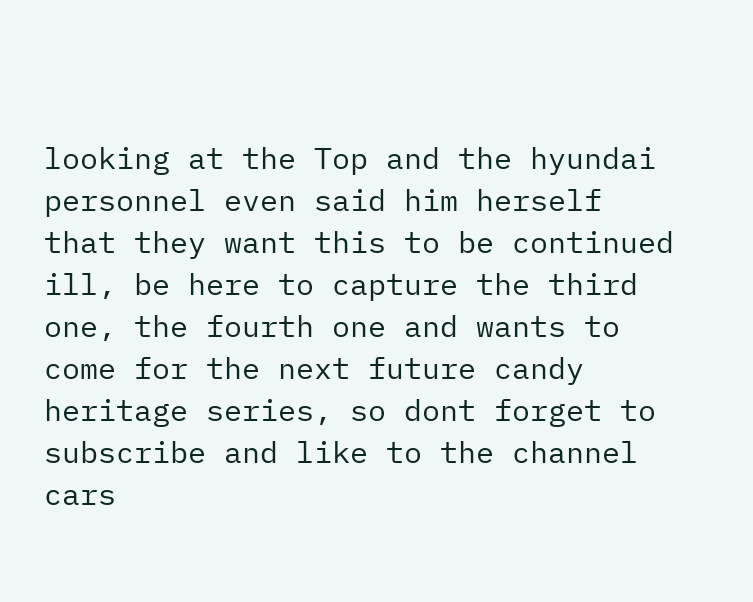looking at the Top and the hyundai personnel even said him herself that they want this to be continued ill, be here to capture the third one, the fourth one and wants to come for the next future candy heritage series, so dont forget to subscribe and like to the channel cars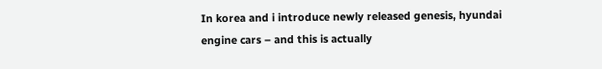In korea and i introduce newly released genesis, hyundai engine cars – and this is actually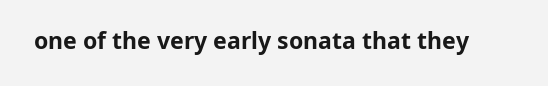one of the very early sonata that they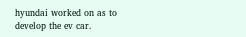hyundai worked on as to develop the ev car.